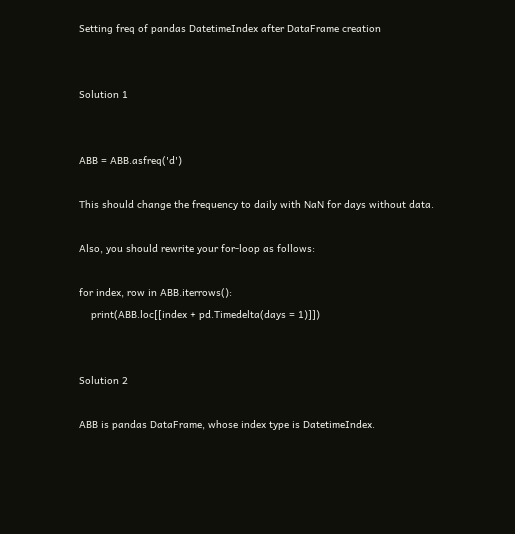Setting freq of pandas DatetimeIndex after DataFrame creation


Solution 1


ABB = ABB.asfreq('d')

This should change the frequency to daily with NaN for days without data.

Also, you should rewrite your for-loop as follows:

for index, row in ABB.iterrows():
    print(ABB.loc[[index + pd.Timedelta(days = 1)]])


Solution 2

ABB is pandas DataFrame, whose index type is DatetimeIndex.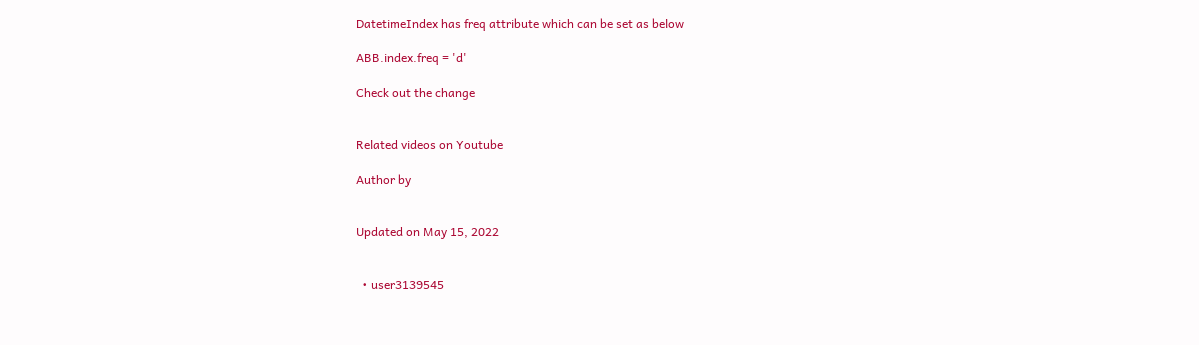DatetimeIndex has freq attribute which can be set as below

ABB.index.freq = 'd'

Check out the change


Related videos on Youtube

Author by


Updated on May 15, 2022


  • user3139545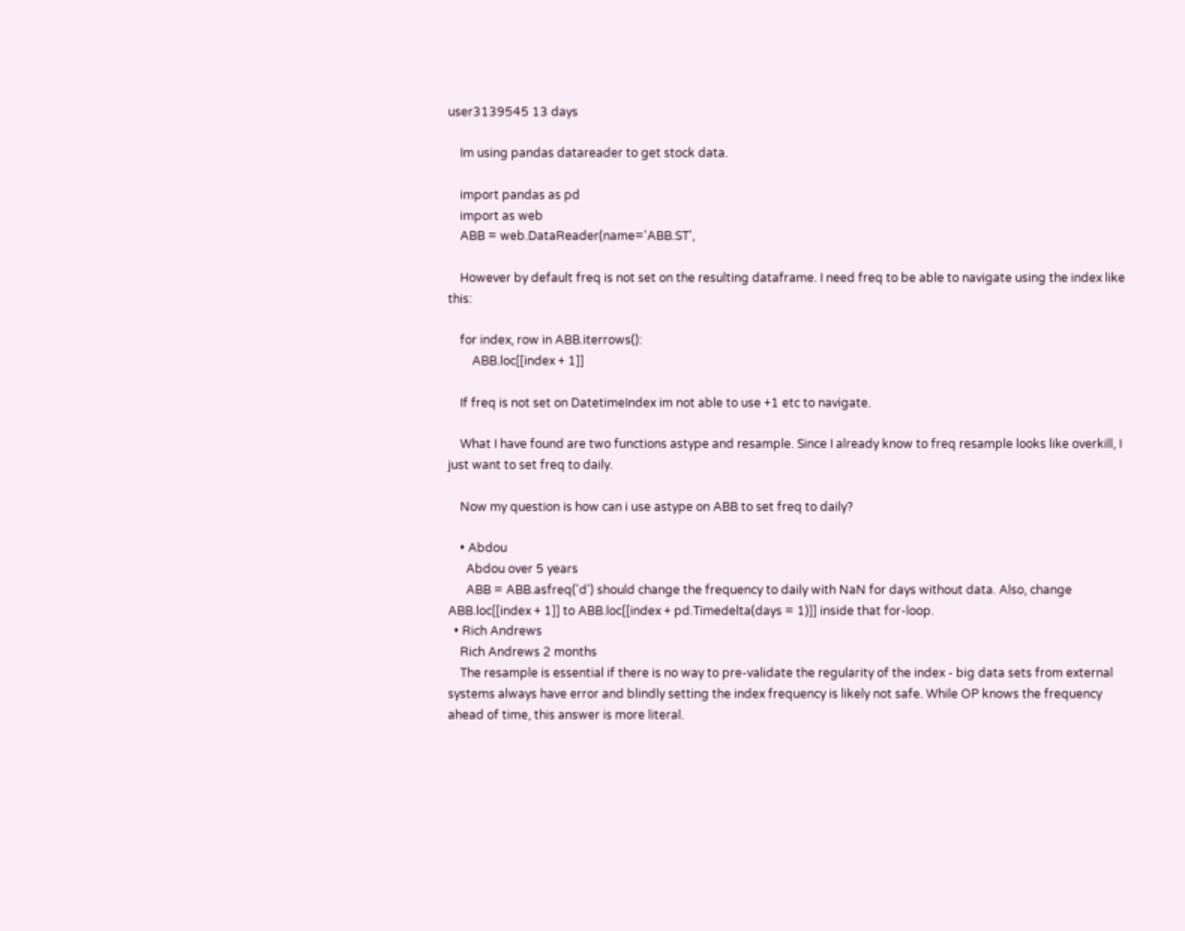user3139545 13 days

    Im using pandas datareader to get stock data.

    import pandas as pd
    import as web
    ABB = web.DataReader(name='ABB.ST',

    However by default freq is not set on the resulting dataframe. I need freq to be able to navigate using the index like this:

    for index, row in ABB.iterrows():
        ABB.loc[[index + 1]]

    If freq is not set on DatetimeIndex im not able to use +1 etc to navigate.

    What I have found are two functions astype and resample. Since I already know to freq resample looks like overkill, I just want to set freq to daily.

    Now my question is how can i use astype on ABB to set freq to daily?

    • Abdou
      Abdou over 5 years
      ABB = ABB.asfreq('d') should change the frequency to daily with NaN for days without data. Also, change ABB.loc[[index + 1]] to ABB.loc[[index + pd.Timedelta(days = 1)]] inside that for-loop.
  • Rich Andrews
    Rich Andrews 2 months
    The resample is essential if there is no way to pre-validate the regularity of the index - big data sets from external systems always have error and blindly setting the index frequency is likely not safe. While OP knows the frequency ahead of time, this answer is more literal.